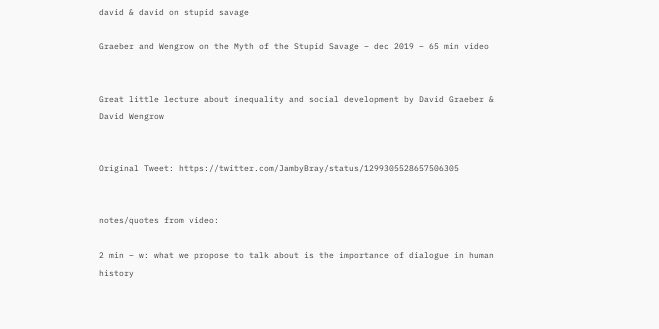david & david on stupid savage

Graeber and Wengrow on the Myth of the Stupid Savage – dec 2019 – 65 min video


Great little lecture about inequality and social development by David Graeber & David Wengrow


Original Tweet: https://twitter.com/JambyBray/status/1299305528657506305


notes/quotes from video:

2 min – w: what we propose to talk about is the importance of dialogue in human history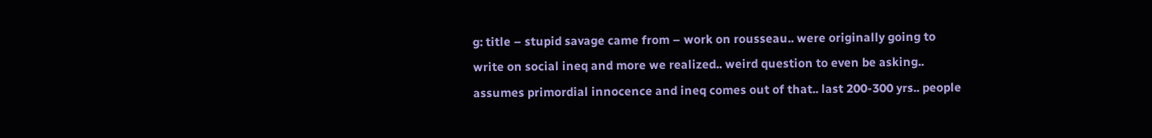g: title – stupid savage came from – work on rousseau.. were originally going to write on social ineq and more we realized.. weird question to even be asking.. assumes primordial innocence and ineq comes out of that.. last 200-300 yrs.. people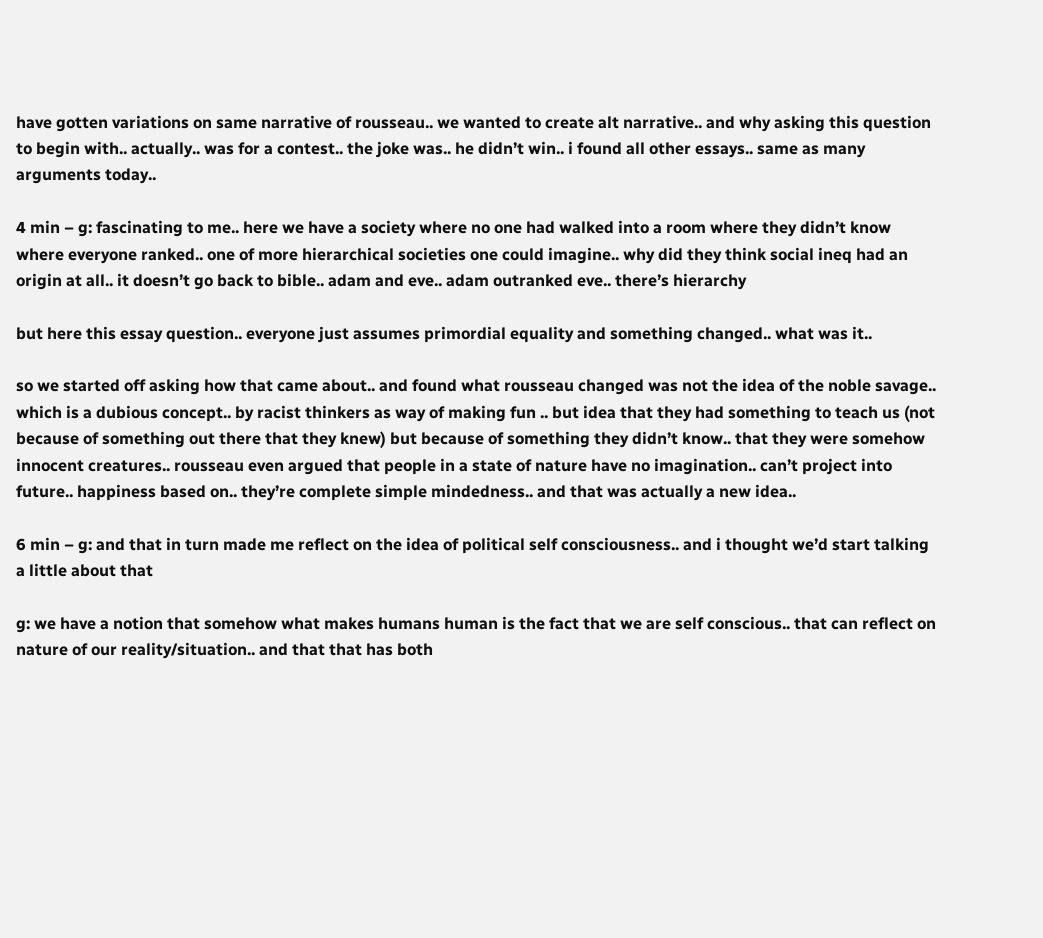have gotten variations on same narrative of rousseau.. we wanted to create alt narrative.. and why asking this question to begin with.. actually.. was for a contest.. the joke was.. he didn’t win.. i found all other essays.. same as many arguments today..

4 min – g: fascinating to me.. here we have a society where no one had walked into a room where they didn’t know where everyone ranked.. one of more hierarchical societies one could imagine.. why did they think social ineq had an origin at all.. it doesn’t go back to bible.. adam and eve.. adam outranked eve.. there’s hierarchy

but here this essay question.. everyone just assumes primordial equality and something changed.. what was it..

so we started off asking how that came about.. and found what rousseau changed was not the idea of the noble savage.. which is a dubious concept.. by racist thinkers as way of making fun .. but idea that they had something to teach us (not because of something out there that they knew) but because of something they didn’t know.. that they were somehow innocent creatures.. rousseau even argued that people in a state of nature have no imagination.. can’t project into future.. happiness based on.. they’re complete simple mindedness.. and that was actually a new idea..

6 min – g: and that in turn made me reflect on the idea of political self consciousness.. and i thought we’d start talking a little about that

g: we have a notion that somehow what makes humans human is the fact that we are self conscious.. that can reflect on nature of our reality/situation.. and that that has both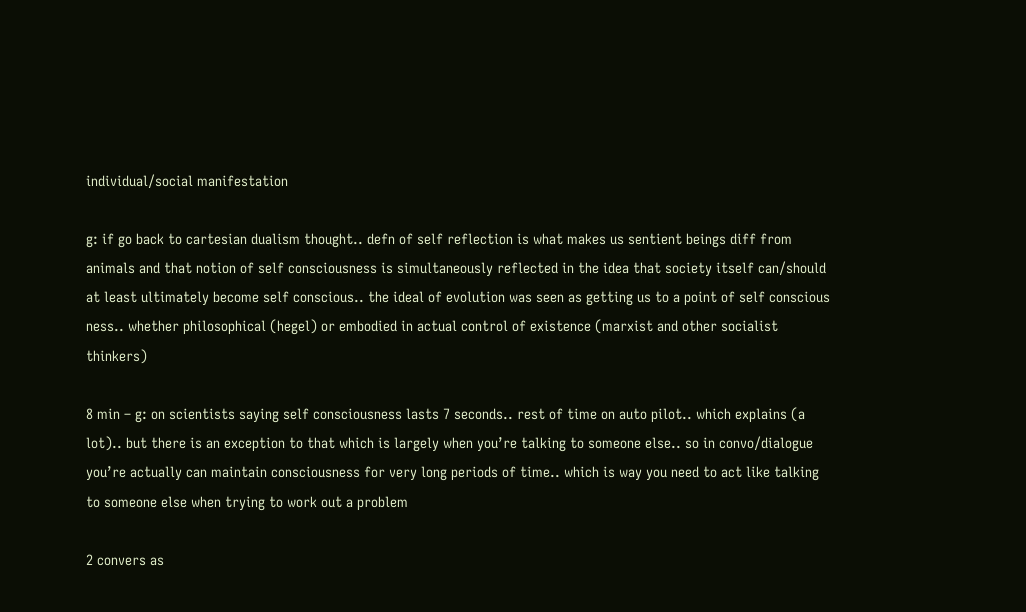individual/social manifestation

g: if go back to cartesian dualism thought.. defn of self reflection is what makes us sentient beings diff from animals and that notion of self consciousness is simultaneously reflected in the idea that society itself can/should at least ultimately become self conscious.. the ideal of evolution was seen as getting us to a point of self conscious ness.. whether philosophical (hegel) or embodied in actual control of existence (marxist and other socialist thinkers)

8 min – g: on scientists saying self consciousness lasts 7 seconds.. rest of time on auto pilot.. which explains (a lot).. but there is an exception to that which is largely when you’re talking to someone else.. so in convo/dialogue you’re actually can maintain consciousness for very long periods of time.. which is way you need to act like talking to someone else when trying to work out a problem

2 convers as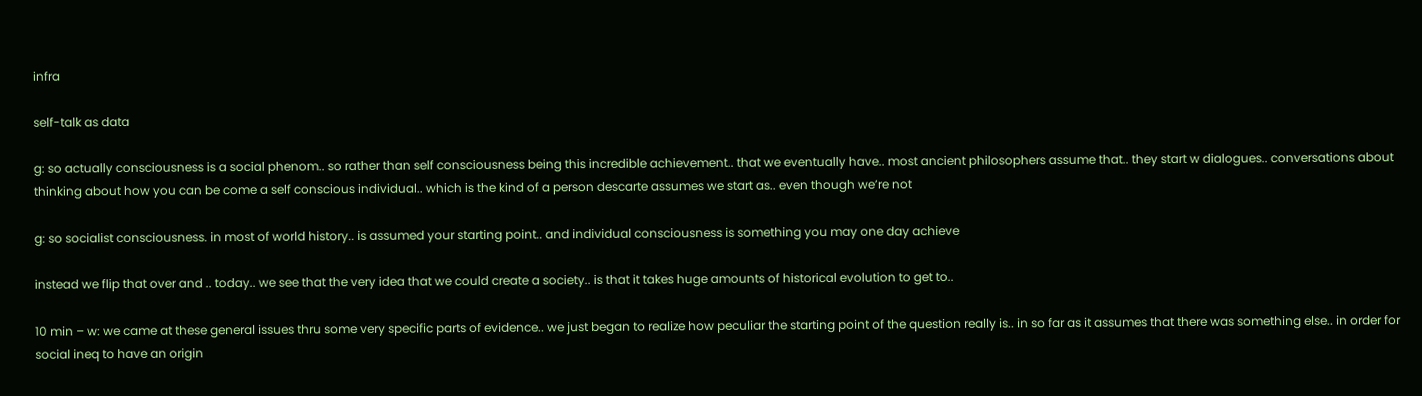infra

self-talk as data

g: so actually consciousness is a social phenom.. so rather than self consciousness being this incredible achievement.. that we eventually have.. most ancient philosophers assume that.. they start w dialogues.. conversations about thinking about how you can be come a self conscious individual.. which is the kind of a person descarte assumes we start as.. even though we’re not

g: so socialist consciousness. in most of world history.. is assumed your starting point.. and individual consciousness is something you may one day achieve

instead we flip that over and .. today.. we see that the very idea that we could create a society.. is that it takes huge amounts of historical evolution to get to..

10 min – w: we came at these general issues thru some very specific parts of evidence.. we just began to realize how peculiar the starting point of the question really is.. in so far as it assumes that there was something else.. in order for social ineq to have an origin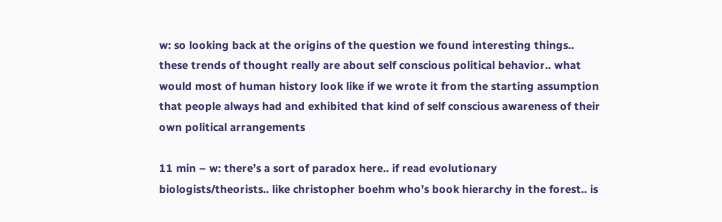w: so looking back at the origins of the question we found interesting things.. these trends of thought really are about self conscious political behavior.. what would most of human history look like if we wrote it from the starting assumption that people always had and exhibited that kind of self conscious awareness of their own political arrangements

11 min – w: there’s a sort of paradox here.. if read evolutionary biologists/theorists.. like christopher boehm who’s book hierarchy in the forest.. is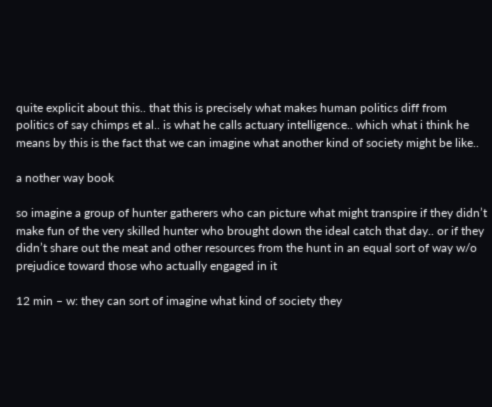quite explicit about this.. that this is precisely what makes human politics diff from politics of say chimps et al.. is what he calls actuary intelligence.. which what i think he means by this is the fact that we can imagine what another kind of society might be like..

a nother way book

so imagine a group of hunter gatherers who can picture what might transpire if they didn’t make fun of the very skilled hunter who brought down the ideal catch that day.. or if they didn’t share out the meat and other resources from the hunt in an equal sort of way w/o prejudice toward those who actually engaged in it

12 min – w: they can sort of imagine what kind of society they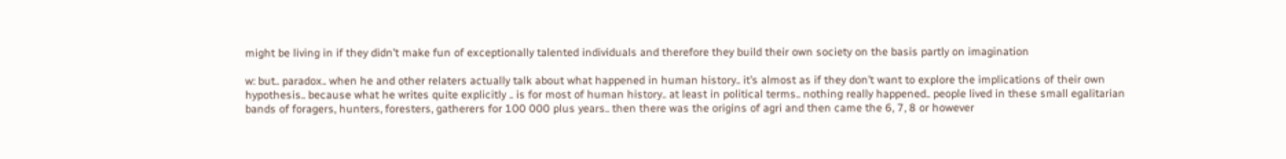might be living in if they didn’t make fun of exceptionally talented individuals and therefore they build their own society on the basis partly on imagination

w: but.. paradox.. when he and other relaters actually talk about what happened in human history.. it’s almost as if they don’t want to explore the implications of their own hypothesis.. because what he writes quite explicitly .. is for most of human history.. at least in political terms.. nothing really happened.. people lived in these small egalitarian bands of foragers, hunters, foresters, gatherers for 100 000 plus years.. then there was the origins of agri and then came the 6, 7, 8 or however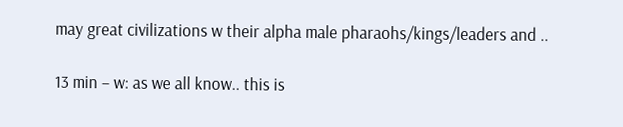may great civilizations w their alpha male pharaohs/kings/leaders and ..

13 min – w: as we all know.. this is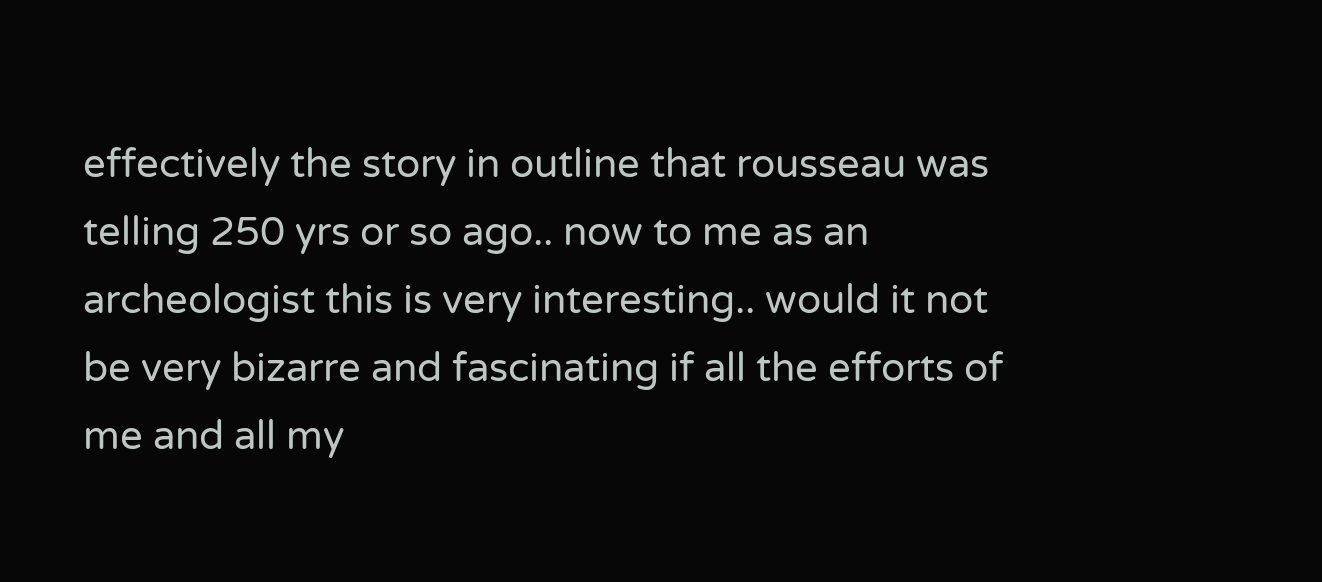effectively the story in outline that rousseau was telling 250 yrs or so ago.. now to me as an archeologist this is very interesting.. would it not be very bizarre and fascinating if all the efforts of me and all my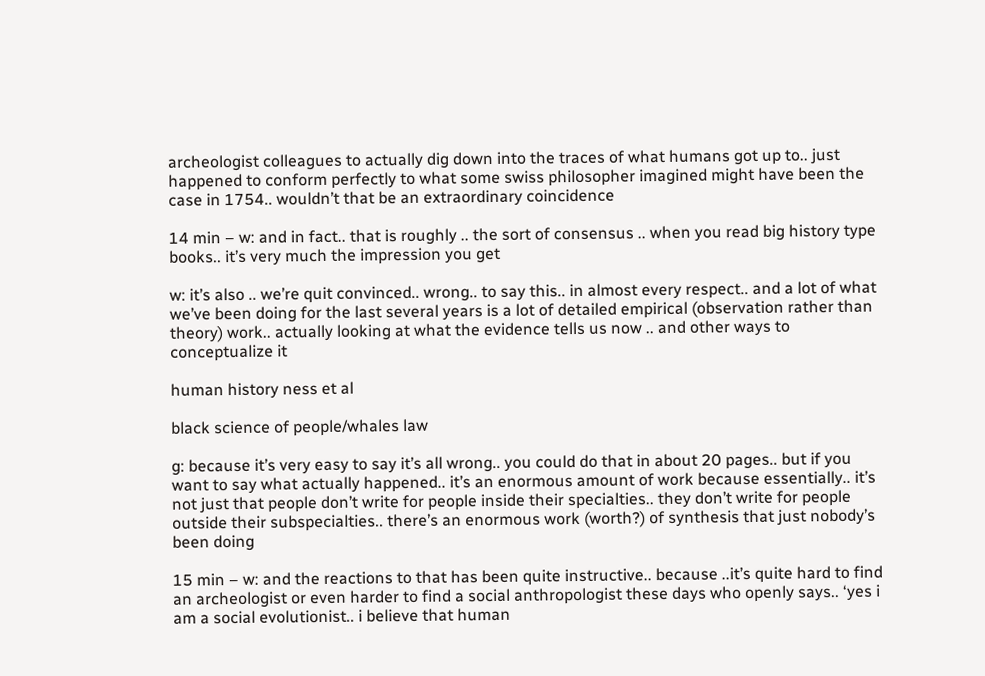archeologist colleagues to actually dig down into the traces of what humans got up to.. just happened to conform perfectly to what some swiss philosopher imagined might have been the case in 1754.. wouldn’t that be an extraordinary coincidence

14 min – w: and in fact.. that is roughly .. the sort of consensus .. when you read big history type books.. it’s very much the impression you get

w: it’s also .. we’re quit convinced.. wrong.. to say this.. in almost every respect.. and a lot of what we’ve been doing for the last several years is a lot of detailed empirical (observation rather than theory) work.. actually looking at what the evidence tells us now .. and other ways to conceptualize it

human history ness et al

black science of people/whales law

g: because it’s very easy to say it’s all wrong.. you could do that in about 20 pages.. but if you want to say what actually happened.. it’s an enormous amount of work because essentially.. it’s not just that people don’t write for people inside their specialties.. they don’t write for people outside their subspecialties.. there’s an enormous work (worth?) of synthesis that just nobody’s been doing

15 min – w: and the reactions to that has been quite instructive.. because ..it’s quite hard to find an archeologist or even harder to find a social anthropologist these days who openly says.. ‘yes i am a social evolutionist.. i believe that human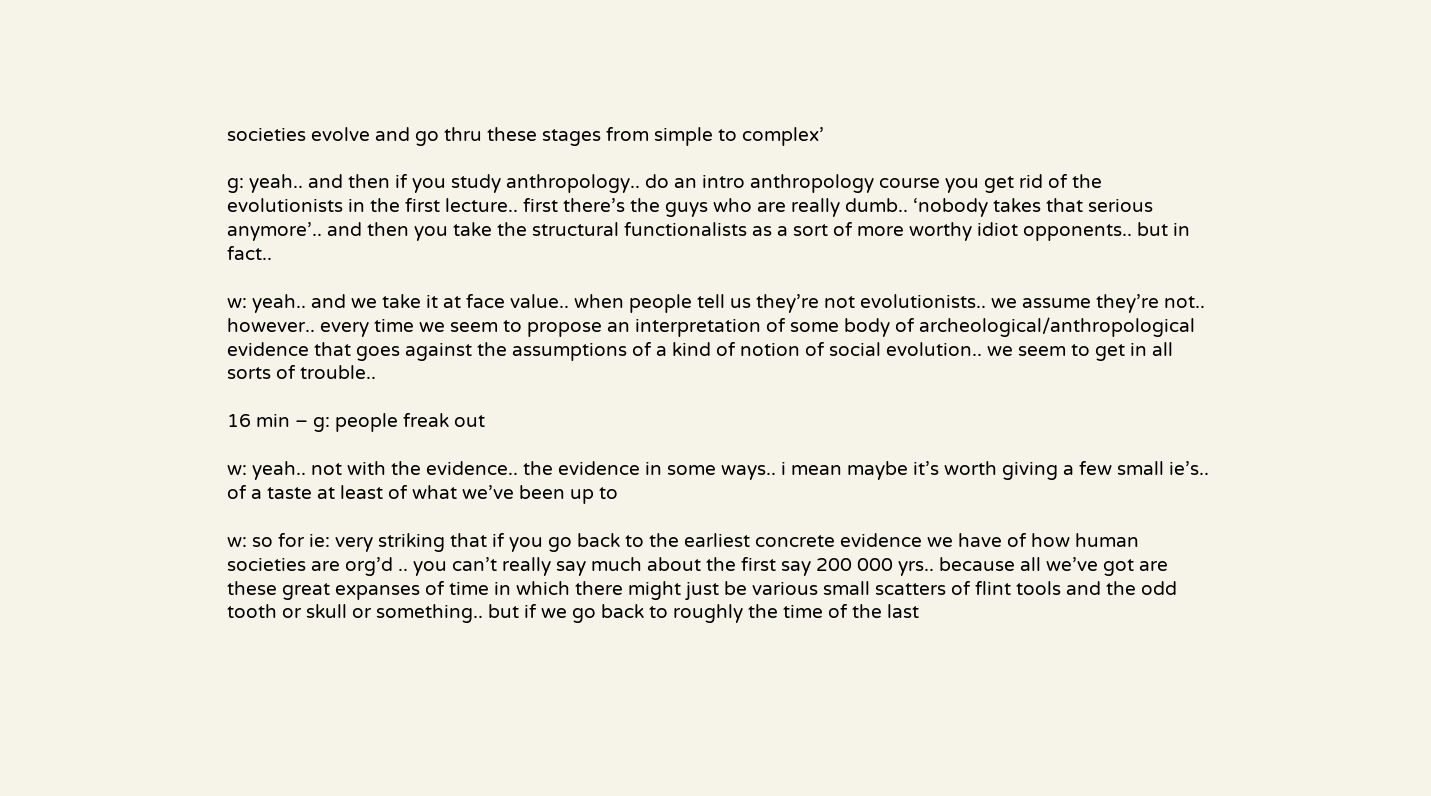societies evolve and go thru these stages from simple to complex’

g: yeah.. and then if you study anthropology.. do an intro anthropology course you get rid of the evolutionists in the first lecture.. first there’s the guys who are really dumb.. ‘nobody takes that serious anymore’.. and then you take the structural functionalists as a sort of more worthy idiot opponents.. but in fact..

w: yeah.. and we take it at face value.. when people tell us they’re not evolutionists.. we assume they’re not.. however.. every time we seem to propose an interpretation of some body of archeological/anthropological evidence that goes against the assumptions of a kind of notion of social evolution.. we seem to get in all sorts of trouble..

16 min – g: people freak out

w: yeah.. not with the evidence.. the evidence in some ways.. i mean maybe it’s worth giving a few small ie’s.. of a taste at least of what we’ve been up to

w: so for ie: very striking that if you go back to the earliest concrete evidence we have of how human societies are org’d .. you can’t really say much about the first say 200 000 yrs.. because all we’ve got are these great expanses of time in which there might just be various small scatters of flint tools and the odd tooth or skull or something.. but if we go back to roughly the time of the last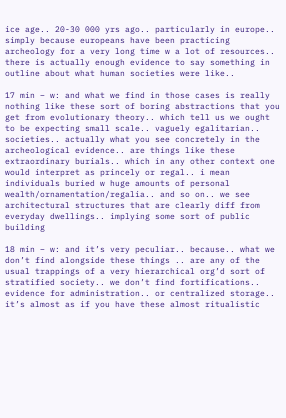ice age.. 20-30 000 yrs ago.. particularly in europe.. simply because europeans have been practicing archeology for a very long time w a lot of resources.. there is actually enough evidence to say something in outline about what human societies were like..

17 min – w: and what we find in those cases is really nothing like these sort of boring abstractions that you get from evolutionary theory.. which tell us we ought to be expecting small scale.. vaguely egalitarian.. societies.. actually what you see concretely in the archeological evidence.. are things like these extraordinary burials.. which in any other context one would interpret as princely or regal.. i mean individuals buried w huge amounts of personal wealth/ornamentation/regalia.. and so on.. we see architectural structures that are clearly diff from everyday dwellings.. implying some sort of public building

18 min – w: and it’s very peculiar.. because.. what we don’t find alongside these things .. are any of the usual trappings of a very hierarchical org’d sort of stratified society.. we don’t find fortifications.. evidence for administration.. or centralized storage.. it’s almost as if you have these almost ritualistic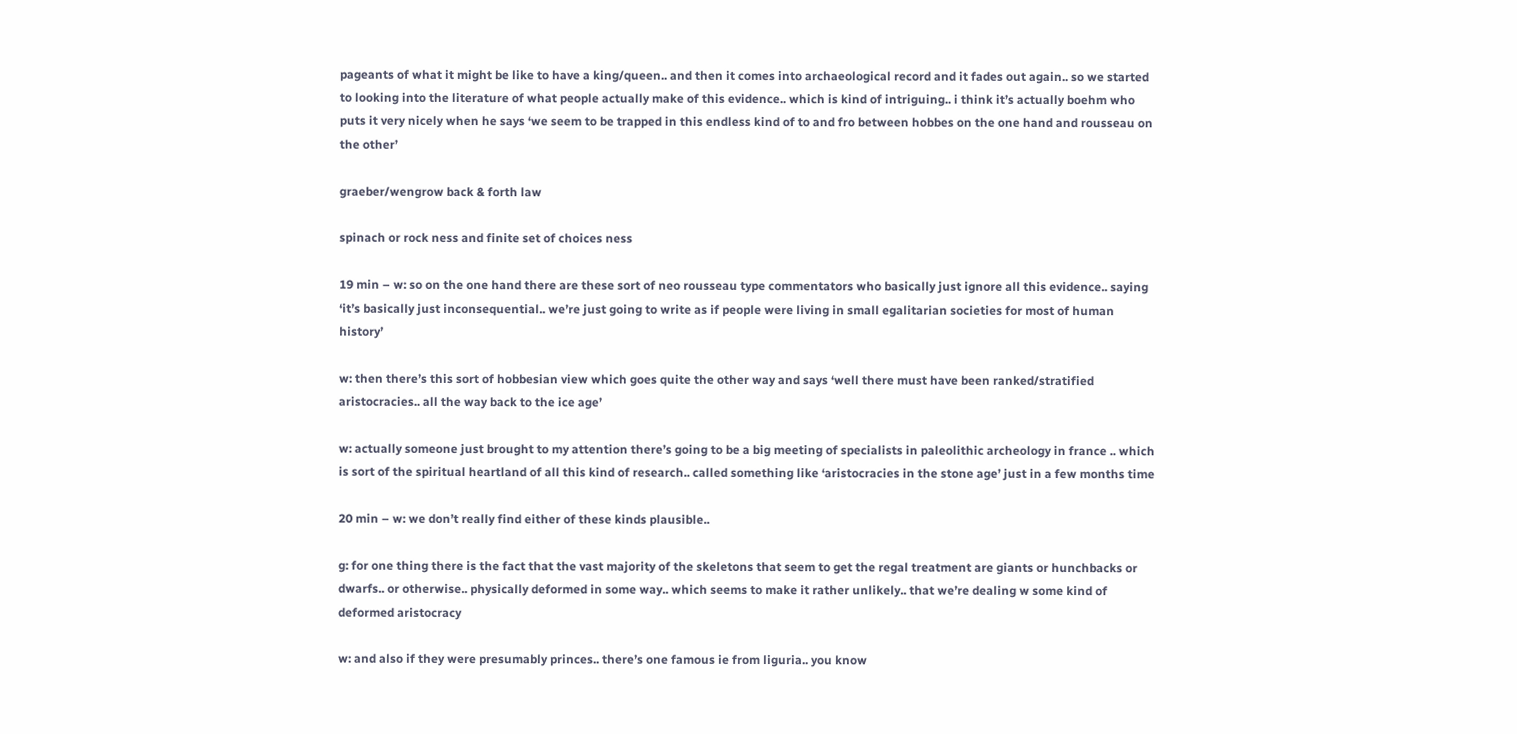pageants of what it might be like to have a king/queen.. and then it comes into archaeological record and it fades out again.. so we started to looking into the literature of what people actually make of this evidence.. which is kind of intriguing.. i think it’s actually boehm who puts it very nicely when he says ‘we seem to be trapped in this endless kind of to and fro between hobbes on the one hand and rousseau on the other’

graeber/wengrow back & forth law

spinach or rock ness and finite set of choices ness

19 min – w: so on the one hand there are these sort of neo rousseau type commentators who basically just ignore all this evidence.. saying ‘it’s basically just inconsequential.. we’re just going to write as if people were living in small egalitarian societies for most of human history’

w: then there’s this sort of hobbesian view which goes quite the other way and says ‘well there must have been ranked/stratified aristocracies.. all the way back to the ice age’

w: actually someone just brought to my attention there’s going to be a big meeting of specialists in paleolithic archeology in france .. which is sort of the spiritual heartland of all this kind of research.. called something like ‘aristocracies in the stone age’ just in a few months time

20 min – w: we don’t really find either of these kinds plausible..

g: for one thing there is the fact that the vast majority of the skeletons that seem to get the regal treatment are giants or hunchbacks or dwarfs.. or otherwise.. physically deformed in some way.. which seems to make it rather unlikely.. that we’re dealing w some kind of deformed aristocracy

w: and also if they were presumably princes.. there’s one famous ie from liguria.. you know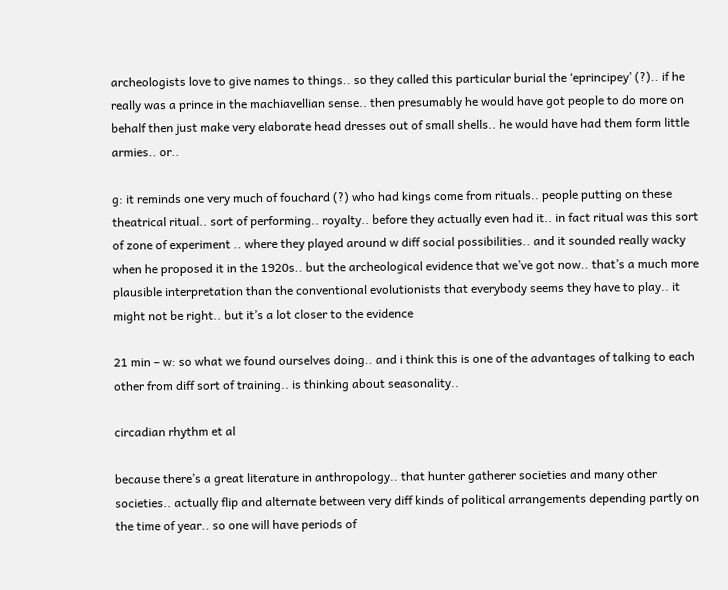archeologists love to give names to things.. so they called this particular burial the ‘eprincipey’ (?).. if he really was a prince in the machiavellian sense.. then presumably he would have got people to do more on behalf then just make very elaborate head dresses out of small shells.. he would have had them form little armies.. or..

g: it reminds one very much of fouchard (?) who had kings come from rituals.. people putting on these theatrical ritual.. sort of performing.. royalty.. before they actually even had it.. in fact ritual was this sort of zone of experiment .. where they played around w diff social possibilities.. and it sounded really wacky when he proposed it in the 1920s.. but the archeological evidence that we’ve got now.. that’s a much more plausible interpretation than the conventional evolutionists that everybody seems they have to play.. it might not be right.. but it’s a lot closer to the evidence

21 min – w: so what we found ourselves doing.. and i think this is one of the advantages of talking to each other from diff sort of training.. is thinking about seasonality..

circadian rhythm et al

because there’s a great literature in anthropology.. that hunter gatherer societies and many other societies.. actually flip and alternate between very diff kinds of political arrangements depending partly on the time of year.. so one will have periods of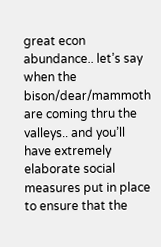great econ abundance.. let’s say when the bison/dear/mammoth are coming thru the valleys.. and you’ll have extremely elaborate social measures put in place to ensure that the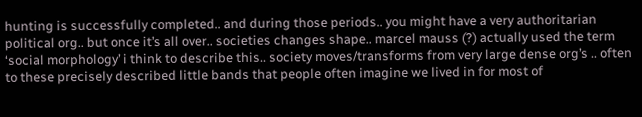hunting is successfully completed.. and during those periods.. you might have a very authoritarian political org.. but once it’s all over.. societies changes shape.. marcel mauss (?) actually used the term ‘social morphology’ i think to describe this.. society moves/transforms from very large dense org’s .. often to these precisely described little bands that people often imagine we lived in for most of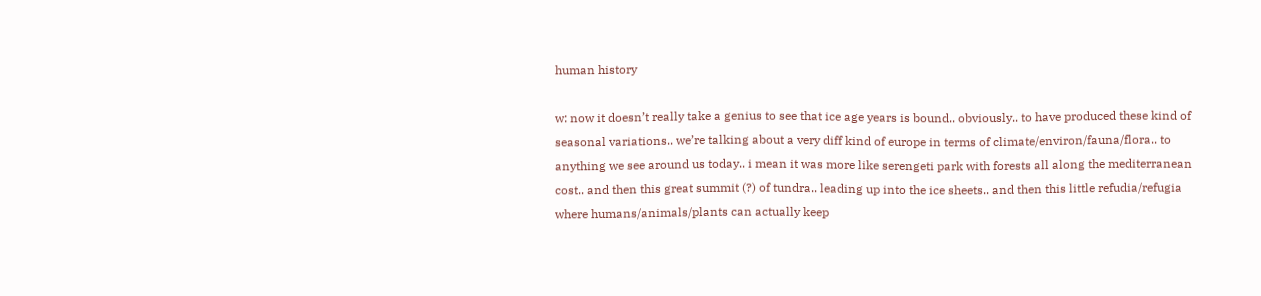human history

w: now it doesn’t really take a genius to see that ice age years is bound.. obviously.. to have produced these kind of seasonal variations.. we’re talking about a very diff kind of europe in terms of climate/environ/fauna/flora.. to anything we see around us today.. i mean it was more like serengeti park with forests all along the mediterranean cost.. and then this great summit (?) of tundra.. leading up into the ice sheets.. and then this little refudia/refugia where humans/animals/plants can actually keep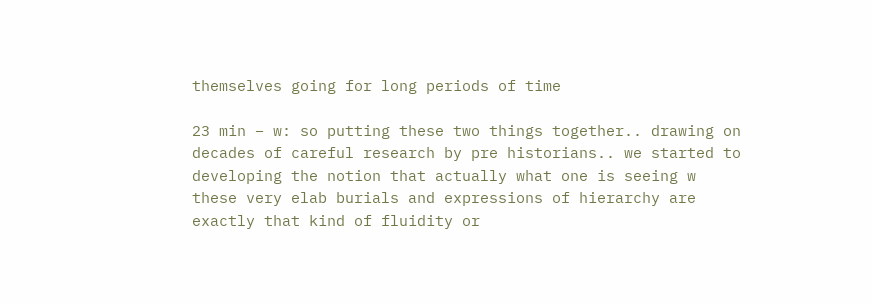themselves going for long periods of time

23 min – w: so putting these two things together.. drawing on decades of careful research by pre historians.. we started to developing the notion that actually what one is seeing w these very elab burials and expressions of hierarchy are exactly that kind of fluidity or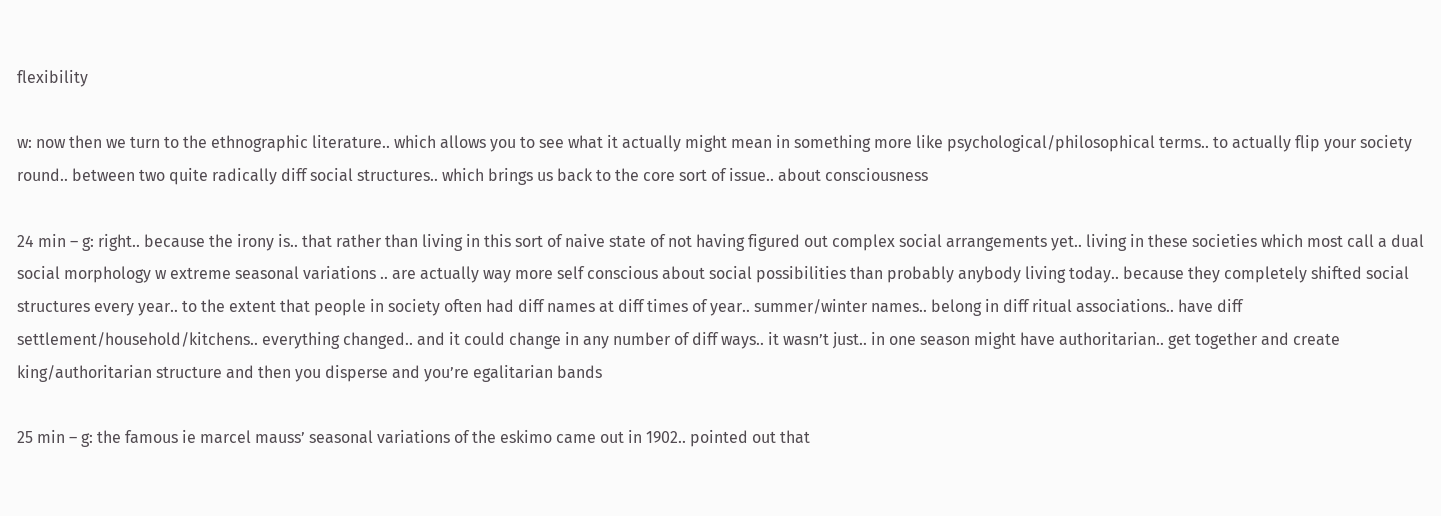flexibility

w: now then we turn to the ethnographic literature.. which allows you to see what it actually might mean in something more like psychological/philosophical terms.. to actually flip your society round.. between two quite radically diff social structures.. which brings us back to the core sort of issue.. about consciousness

24 min – g: right.. because the irony is.. that rather than living in this sort of naive state of not having figured out complex social arrangements yet.. living in these societies which most call a dual social morphology w extreme seasonal variations .. are actually way more self conscious about social possibilities than probably anybody living today.. because they completely shifted social structures every year.. to the extent that people in society often had diff names at diff times of year.. summer/winter names.. belong in diff ritual associations.. have diff settlement/household/kitchens.. everything changed.. and it could change in any number of diff ways.. it wasn’t just.. in one season might have authoritarian.. get together and create king/authoritarian structure and then you disperse and you’re egalitarian bands

25 min – g: the famous ie marcel mauss’ seasonal variations of the eskimo came out in 1902.. pointed out that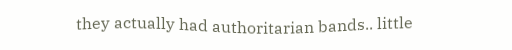they actually had authoritarian bands.. little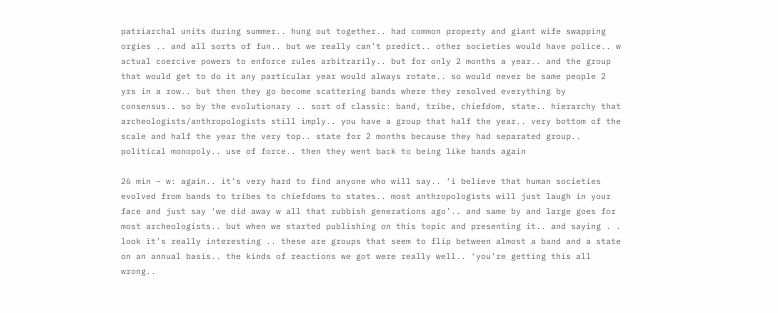patriarchal units during summer.. hung out together.. had common property and giant wife swapping orgies .. and all sorts of fun.. but we really can’t predict.. other societies would have police.. w actual coercive powers to enforce rules arbitrarily.. but for only 2 months a year.. and the group that would get to do it any particular year would always rotate.. so would never be same people 2 yrs in a row.. but then they go become scattering bands where they resolved everything by consensus.. so by the evolutionary .. sort of classic: band, tribe, chiefdom, state.. hierarchy that archeologists/anthropologists still imply.. you have a group that half the year.. very bottom of the scale and half the year the very top.. state for 2 months because they had separated group.. political monopoly.. use of force.. then they went back to being like bands again

26 min – w: again.. it’s very hard to find anyone who will say.. ‘i believe that human societies evolved from bands to tribes to chiefdoms to states.. most anthropologists will just laugh in your face and just say ‘we did away w all that rubbish generations ago’.. and same by and large goes for most archeologists.. but when we started publishing on this topic and presenting it.. and saying . . look it’s really interesting .. these are groups that seem to flip between almost a band and a state on an annual basis.. the kinds of reactions we got were really well.. ‘you’re getting this all wrong..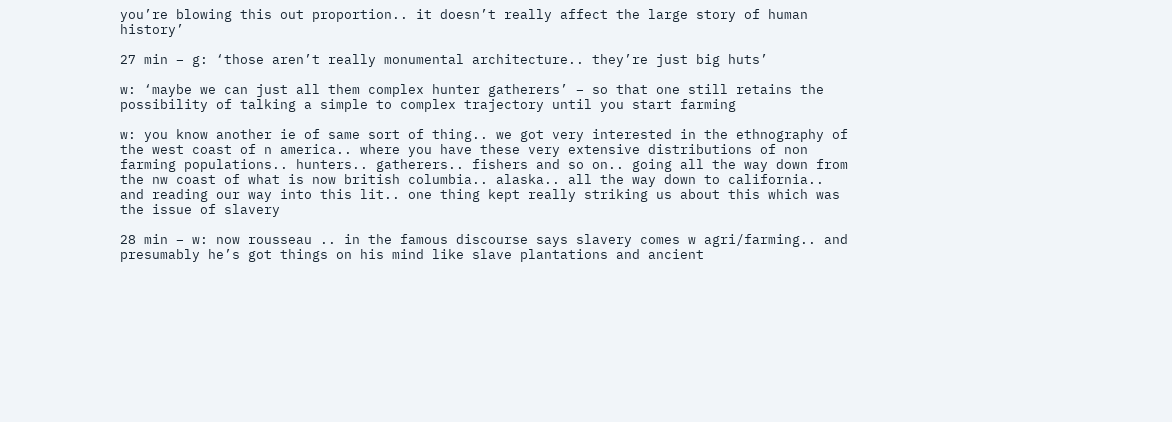you’re blowing this out proportion.. it doesn’t really affect the large story of human history’

27 min – g: ‘those aren’t really monumental architecture.. they’re just big huts’

w: ‘maybe we can just all them complex hunter gatherers’ – so that one still retains the possibility of talking a simple to complex trajectory until you start farming

w: you know another ie of same sort of thing.. we got very interested in the ethnography of the west coast of n america.. where you have these very extensive distributions of non farming populations.. hunters.. gatherers.. fishers and so on.. going all the way down from the nw coast of what is now british columbia.. alaska.. all the way down to california.. and reading our way into this lit.. one thing kept really striking us about this which was the issue of slavery

28 min – w: now rousseau .. in the famous discourse says slavery comes w agri/farming.. and presumably he’s got things on his mind like slave plantations and ancient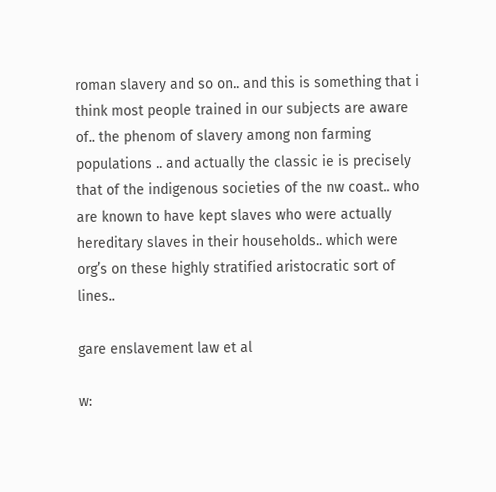roman slavery and so on.. and this is something that i think most people trained in our subjects are aware of.. the phenom of slavery among non farming populations .. and actually the classic ie is precisely that of the indigenous societies of the nw coast.. who are known to have kept slaves who were actually hereditary slaves in their households.. which were org’s on these highly stratified aristocratic sort of lines..

gare enslavement law et al

w: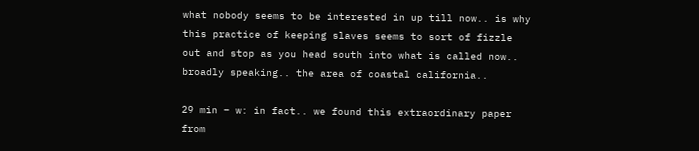what nobody seems to be interested in up till now.. is why this practice of keeping slaves seems to sort of fizzle out and stop as you head south into what is called now.. broadly speaking.. the area of coastal california..

29 min – w: in fact.. we found this extraordinary paper from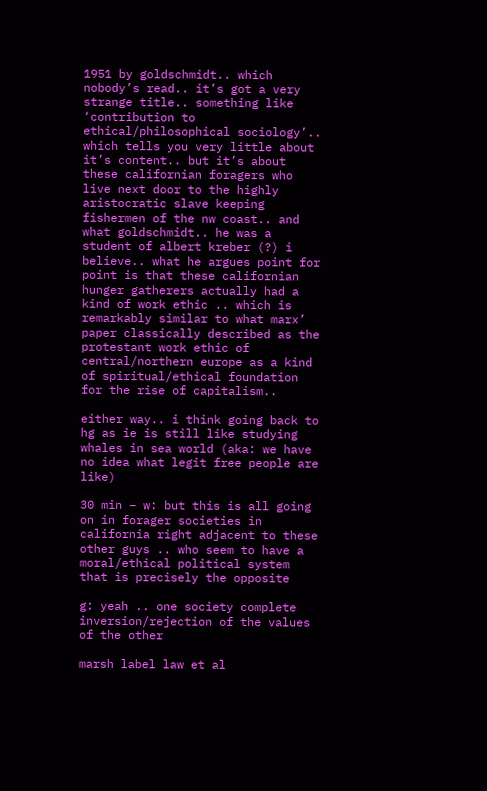1951 by goldschmidt.. which nobody’s read.. it’s got a very strange title.. something like ‘contribution to ethical/philosophical sociology’.. which tells you very little about it’s content.. but it’s about these californian foragers who live next door to the highly aristocratic slave keeping fishermen of the nw coast.. and what goldschmidt.. he was a student of albert kreber (?) i believe.. what he argues point for point is that these californian hunger gatherers actually had a kind of work ethic .. which is remarkably similar to what marx’ paper classically described as the protestant work ethic of central/northern europe as a kind of spiritual/ethical foundation for the rise of capitalism..

either way.. i think going back to hg as ie is still like studying whales in sea world (aka: we have no idea what legit free people are like)

30 min – w: but this is all going on in forager societies in california right adjacent to these other guys .. who seem to have a moral/ethical political system that is precisely the opposite

g: yeah .. one society complete inversion/rejection of the values of the other

marsh label law et al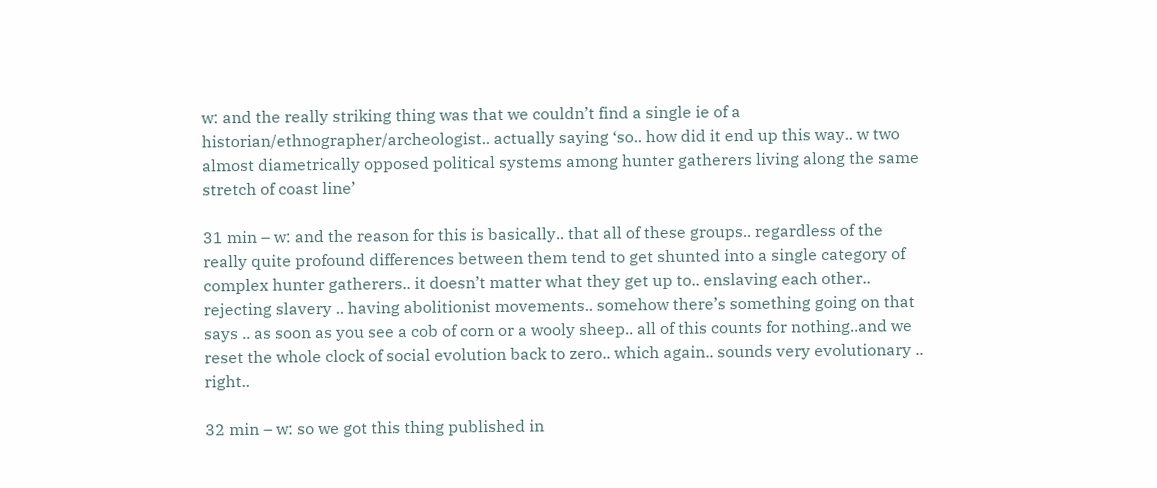w: and the really striking thing was that we couldn’t find a single ie of a historian/ethnographer/archeologist.. actually saying ‘so.. how did it end up this way.. w two almost diametrically opposed political systems among hunter gatherers living along the same stretch of coast line’

31 min – w: and the reason for this is basically.. that all of these groups.. regardless of the really quite profound differences between them tend to get shunted into a single category of complex hunter gatherers.. it doesn’t matter what they get up to.. enslaving each other.. rejecting slavery .. having abolitionist movements.. somehow there’s something going on that says .. as soon as you see a cob of corn or a wooly sheep.. all of this counts for nothing..and we reset the whole clock of social evolution back to zero.. which again.. sounds very evolutionary .. right..

32 min – w: so we got this thing published in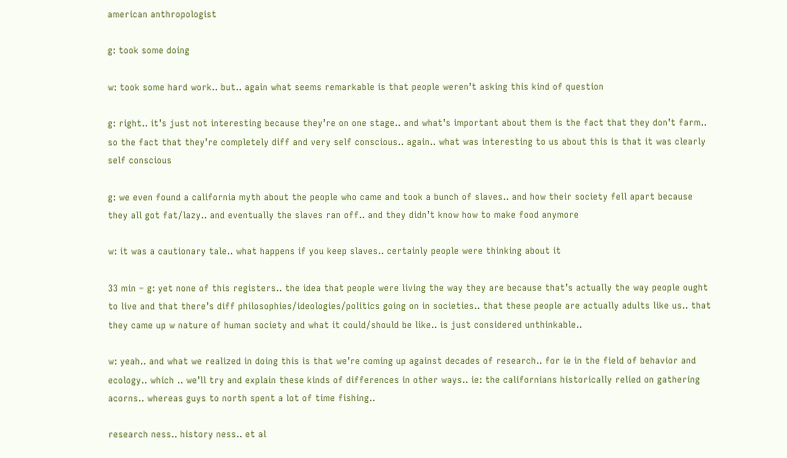american anthropologist

g: took some doing

w: took some hard work.. but.. again what seems remarkable is that people weren’t asking this kind of question

g: right.. it’s just not interesting because they’re on one stage.. and what’s important about them is the fact that they don’t farm.. so the fact that they’re completely diff and very self conscious.. again.. what was interesting to us about this is that it was clearly self conscious

g: we even found a california myth about the people who came and took a bunch of slaves.. and how their society fell apart because they all got fat/lazy.. and eventually the slaves ran off.. and they didn’t know how to make food anymore

w: it was a cautionary tale.. what happens if you keep slaves.. certainly people were thinking about it

33 min – g: yet none of this registers.. the idea that people were living the way they are because that’s actually the way people ought to live and that there’s diff philosophies/ideologies/politics going on in societies.. that these people are actually adults like us.. that they came up w nature of human society and what it could/should be like.. is just considered unthinkable..

w: yeah.. and what we realized in doing this is that we’re coming up against decades of research.. for ie in the field of behavior and ecology.. which .. we’ll try and explain these kinds of differences in other ways.. ie: the californians historically relied on gathering acorns.. whereas guys to north spent a lot of time fishing..

research ness.. history ness.. et al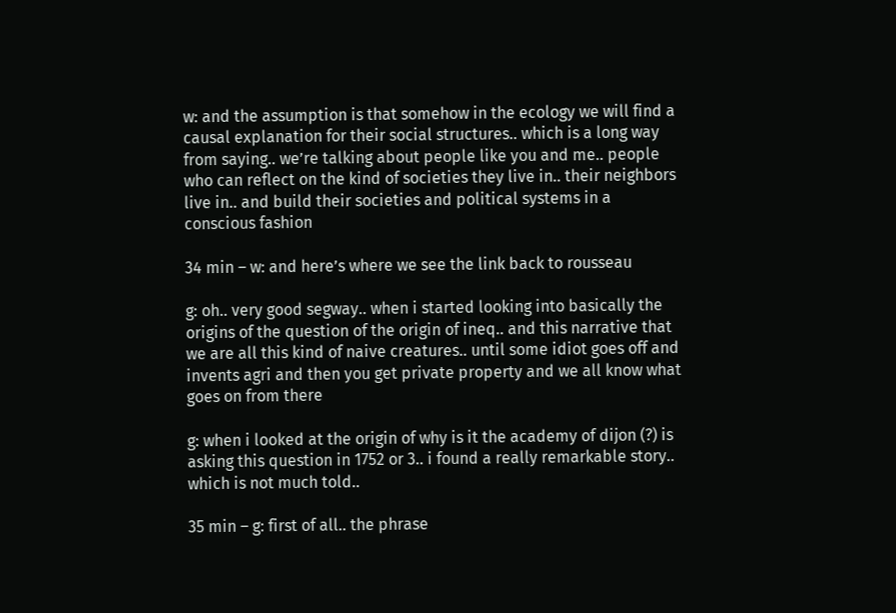w: and the assumption is that somehow in the ecology we will find a causal explanation for their social structures.. which is a long way from saying.. we’re talking about people like you and me.. people who can reflect on the kind of societies they live in.. their neighbors live in.. and build their societies and political systems in a conscious fashion

34 min – w: and here’s where we see the link back to rousseau

g: oh.. very good segway.. when i started looking into basically the origins of the question of the origin of ineq.. and this narrative that we are all this kind of naive creatures.. until some idiot goes off and invents agri and then you get private property and we all know what goes on from there

g: when i looked at the origin of why is it the academy of dijon (?) is asking this question in 1752 or 3.. i found a really remarkable story.. which is not much told..

35 min – g: first of all.. the phrase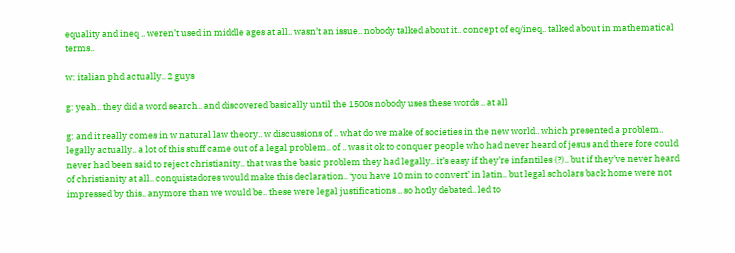equality and ineq .. weren’t used in middle ages at all.. wasn’t an issue.. nobody talked about it.. concept of eq/ineq.. talked about in mathematical terms..

w: italian phd actually.. 2 guys

g: yeah.. they did a word search.. and discovered basically until the 1500s nobody uses these words .. at all

g: and it really comes in w natural law theory.. w discussions of .. what do we make of societies in the new world.. which presented a problem.. legally actually.. a lot of this stuff came out of a legal problem.. of .. was it ok to conquer people who had never heard of jesus and there fore could never had been said to reject christianity.. that was the basic problem they had legally.. it’s easy if they’re infantiles (?).. but if they’ve never heard of christianity at all.. conquistadores would make this declaration.. ‘you have 10 min to convert’ in latin.. but legal scholars back home were not impressed by this.. anymore than we would be.. these were legal justifications .. so hotly debated.. led to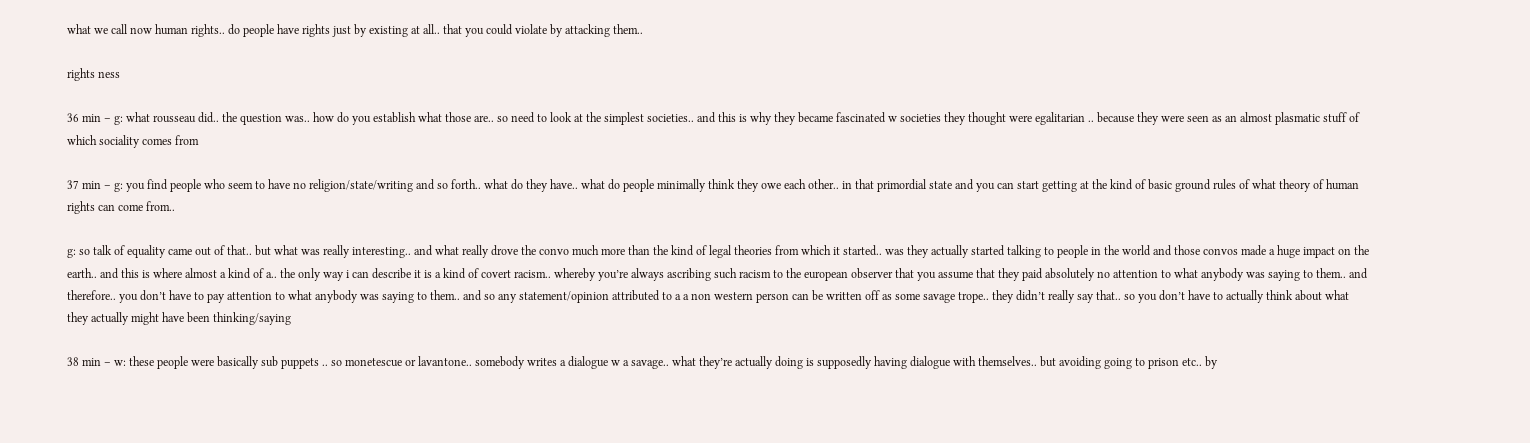what we call now human rights.. do people have rights just by existing at all.. that you could violate by attacking them..

rights ness

36 min – g: what rousseau did.. the question was.. how do you establish what those are.. so need to look at the simplest societies.. and this is why they became fascinated w societies they thought were egalitarian .. because they were seen as an almost plasmatic stuff of which sociality comes from

37 min – g: you find people who seem to have no religion/state/writing and so forth.. what do they have.. what do people minimally think they owe each other.. in that primordial state and you can start getting at the kind of basic ground rules of what theory of human rights can come from..

g: so talk of equality came out of that.. but what was really interesting.. and what really drove the convo much more than the kind of legal theories from which it started.. was they actually started talking to people in the world and those convos made a huge impact on the earth.. and this is where almost a kind of a.. the only way i can describe it is a kind of covert racism.. whereby you’re always ascribing such racism to the european observer that you assume that they paid absolutely no attention to what anybody was saying to them.. and therefore.. you don’t have to pay attention to what anybody was saying to them.. and so any statement/opinion attributed to a a non western person can be written off as some savage trope.. they didn’t really say that.. so you don’t have to actually think about what they actually might have been thinking/saying

38 min – w: these people were basically sub puppets .. so monetescue or lavantone.. somebody writes a dialogue w a savage.. what they’re actually doing is supposedly having dialogue with themselves.. but avoiding going to prison etc.. by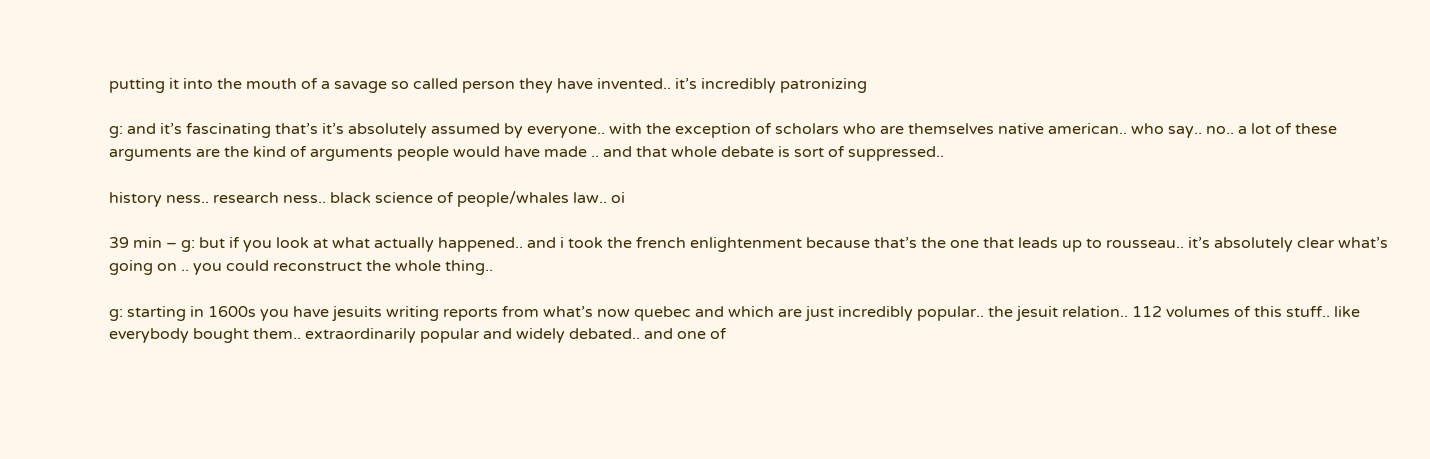putting it into the mouth of a savage so called person they have invented.. it’s incredibly patronizing

g: and it’s fascinating that’s it’s absolutely assumed by everyone.. with the exception of scholars who are themselves native american.. who say.. no.. a lot of these arguments are the kind of arguments people would have made .. and that whole debate is sort of suppressed..

history ness.. research ness.. black science of people/whales law.. oi

39 min – g: but if you look at what actually happened.. and i took the french enlightenment because that’s the one that leads up to rousseau.. it’s absolutely clear what’s going on .. you could reconstruct the whole thing..

g: starting in 1600s you have jesuits writing reports from what’s now quebec and which are just incredibly popular.. the jesuit relation.. 112 volumes of this stuff.. like everybody bought them.. extraordinarily popular and widely debated.. and one of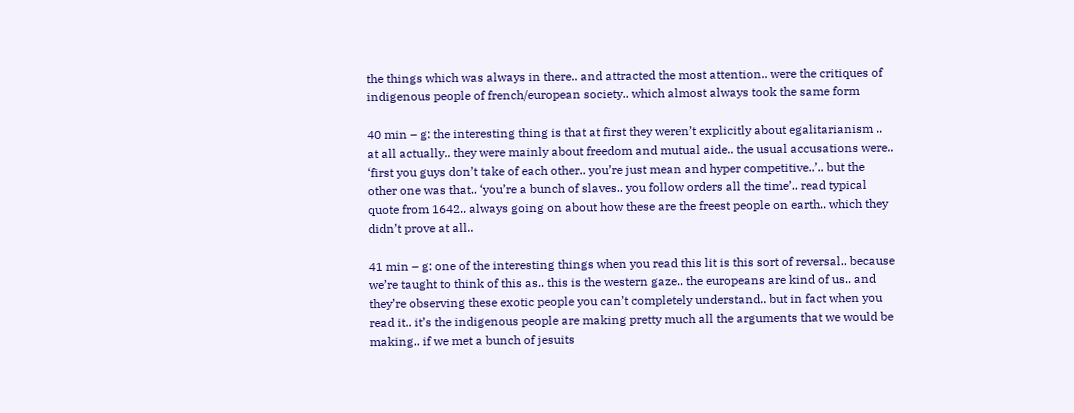the things which was always in there.. and attracted the most attention.. were the critiques of indigenous people of french/european society.. which almost always took the same form

40 min – g: the interesting thing is that at first they weren’t explicitly about egalitarianism .. at all actually.. they were mainly about freedom and mutual aide.. the usual accusations were.. ‘first you guys don’t take of each other.. you’re just mean and hyper competitive..’.. but the other one was that.. ‘you’re a bunch of slaves.. you follow orders all the time’.. read typical quote from 1642.. always going on about how these are the freest people on earth.. which they didn’t prove at all..

41 min – g: one of the interesting things when you read this lit is this sort of reversal.. because we’re taught to think of this as.. this is the western gaze.. the europeans are kind of us.. and they’re observing these exotic people you can’t completely understand.. but in fact when you read it.. it’s the indigenous people are making pretty much all the arguments that we would be making.. if we met a bunch of jesuits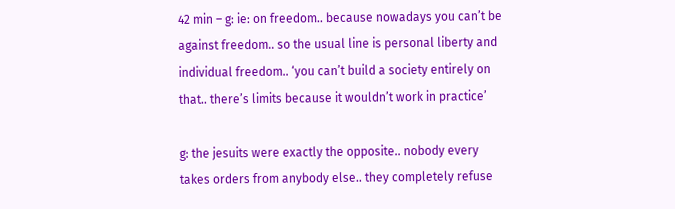42 min – g: ie: on freedom.. because nowadays you can’t be against freedom.. so the usual line is personal liberty and individual freedom.. ‘you can’t build a society entirely on that.. there’s limits because it wouldn’t work in practice’

g: the jesuits were exactly the opposite.. nobody every takes orders from anybody else.. they completely refuse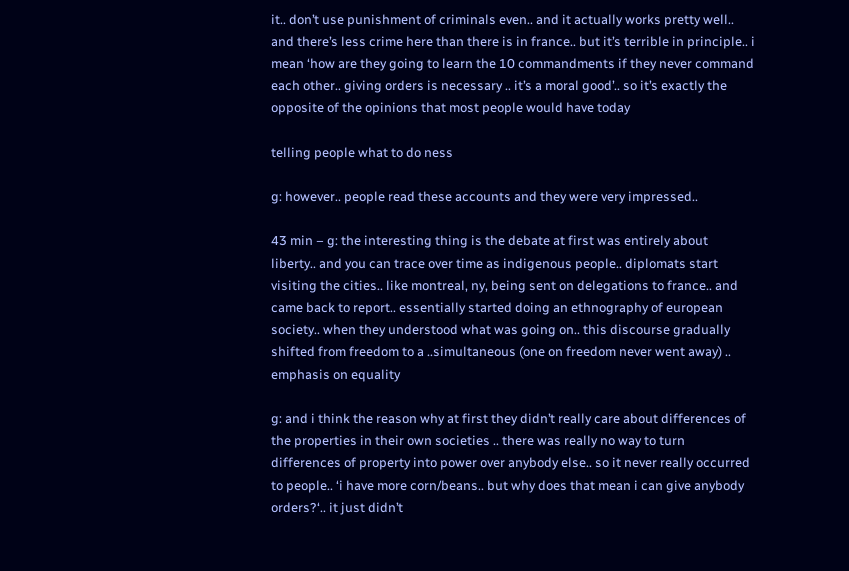it.. don’t use punishment of criminals even.. and it actually works pretty well.. and there’s less crime here than there is in france.. but it’s terrible in principle.. i mean ‘how are they going to learn the 10 commandments if they never command each other.. giving orders is necessary .. it’s a moral good’.. so it’s exactly the opposite of the opinions that most people would have today

telling people what to do ness

g: however.. people read these accounts and they were very impressed..

43 min – g: the interesting thing is the debate at first was entirely about liberty.. and you can trace over time as indigenous people.. diplomats start visiting the cities.. like montreal, ny, being sent on delegations to france.. and came back to report.. essentially started doing an ethnography of european society.. when they understood what was going on.. this discourse gradually shifted from freedom to a ..simultaneous (one on freedom never went away) .. emphasis on equality

g: and i think the reason why at first they didn’t really care about differences of the properties in their own societies .. there was really no way to turn differences of property into power over anybody else.. so it never really occurred to people.. ‘i have more corn/beans.. but why does that mean i can give anybody orders?‘.. it just didn’t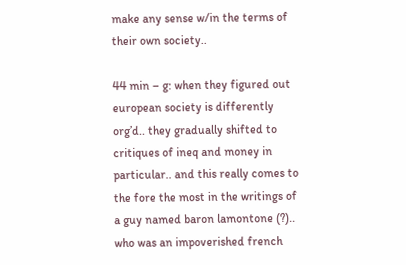make any sense w/in the terms of their own society..

44 min – g: when they figured out european society is differently org’d.. they gradually shifted to critiques of ineq and money in particular.. and this really comes to the fore the most in the writings of a guy named baron lamontone (?).. who was an impoverished french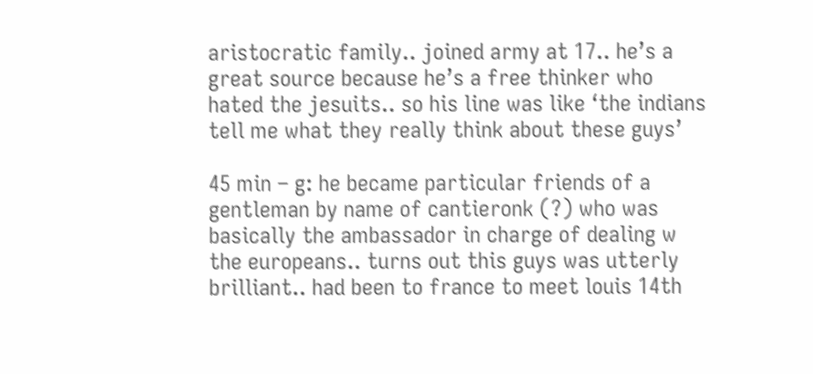aristocratic family.. joined army at 17.. he’s a great source because he’s a free thinker who hated the jesuits.. so his line was like ‘the indians tell me what they really think about these guys’

45 min – g: he became particular friends of a gentleman by name of cantieronk (?) who was basically the ambassador in charge of dealing w the europeans.. turns out this guys was utterly brilliant.. had been to france to meet louis 14th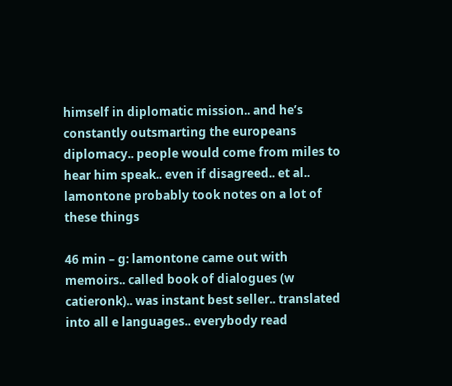himself in diplomatic mission.. and he’s constantly outsmarting the europeans diplomacy.. people would come from miles to hear him speak.. even if disagreed.. et al.. lamontone probably took notes on a lot of these things

46 min – g: lamontone came out with memoirs.. called book of dialogues (w catieronk).. was instant best seller.. translated into all e languages.. everybody read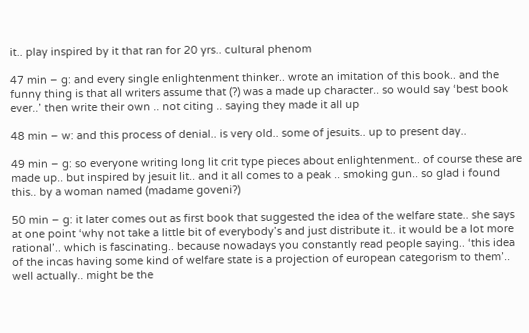it.. play inspired by it that ran for 20 yrs.. cultural phenom

47 min – g: and every single enlightenment thinker.. wrote an imitation of this book.. and the funny thing is that all writers assume that (?) was a made up character.. so would say ‘best book ever..’ then write their own .. not citing .. saying they made it all up

48 min – w: and this process of denial.. is very old.. some of jesuits.. up to present day..

49 min – g: so everyone writing long lit crit type pieces about enlightenment.. of course these are made up.. but inspired by jesuit lit.. and it all comes to a peak .. smoking gun.. so glad i found this.. by a woman named (madame goveni?)

50 min – g: it later comes out as first book that suggested the idea of the welfare state.. she says at one point ‘why not take a little bit of everybody’s and just distribute it.. it would be a lot more rational’.. which is fascinating.. because nowadays you constantly read people saying.. ‘this idea of the incas having some kind of welfare state is a projection of european categorism to them’.. well actually.. might be the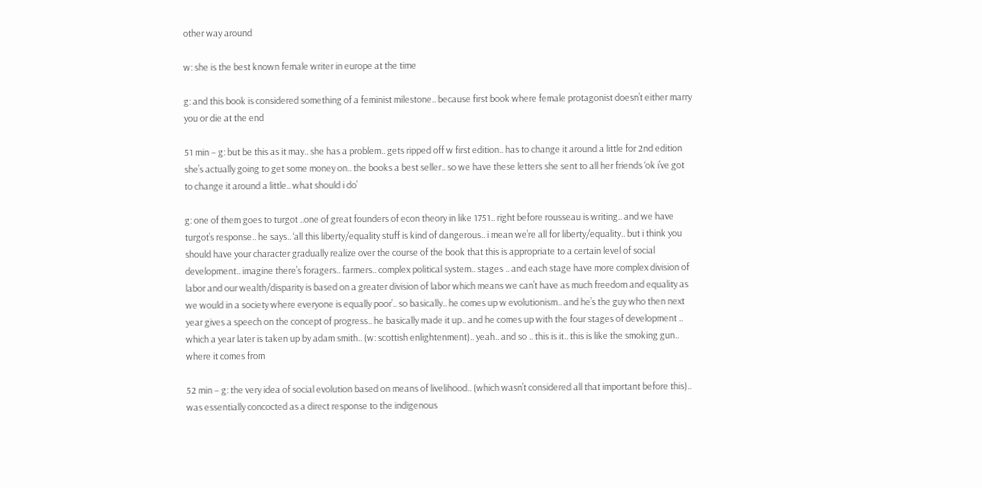other way around

w: she is the best known female writer in europe at the time

g: and this book is considered something of a feminist milestone.. because first book where female protagonist doesn’t either marry you or die at the end

51 min – g: but be this as it may.. she has a problem.. gets ripped off w first edition.. has to change it around a little for 2nd edition she’s actually going to get some money on.. the books a best seller.. so we have these letters she sent to all her friends ‘ok i’ve got to change it around a little.. what should i do’

g: one of them goes to turgot ..one of great founders of econ theory in like 1751.. right before rousseau is writing.. and we have turgot’s response.. he says.. ‘all this liberty/equality stuff is kind of dangerous.. i mean we’re all for liberty/equality.. but i think you should have your character gradually realize over the course of the book that this is appropriate to a certain level of social development.. imagine there’s foragers.. farmers.. complex political system.. stages .. and each stage have more complex division of labor and our wealth/disparity is based on a greater division of labor which means we can’t have as much freedom and equality as we would in a society where everyone is equally poor’.. so basically.. he comes up w evolutionism.. and he’s the guy who then next year gives a speech on the concept of progress.. he basically made it up.. and he comes up with the four stages of development .. which a year later is taken up by adam smith.. (w: scottish enlightenment).. yeah.. and so .. this is it.. this is like the smoking gun.. where it comes from

52 min – g: the very idea of social evolution based on means of livelihood.. (which wasn’t considered all that important before this).. was essentially concocted as a direct response to the indigenous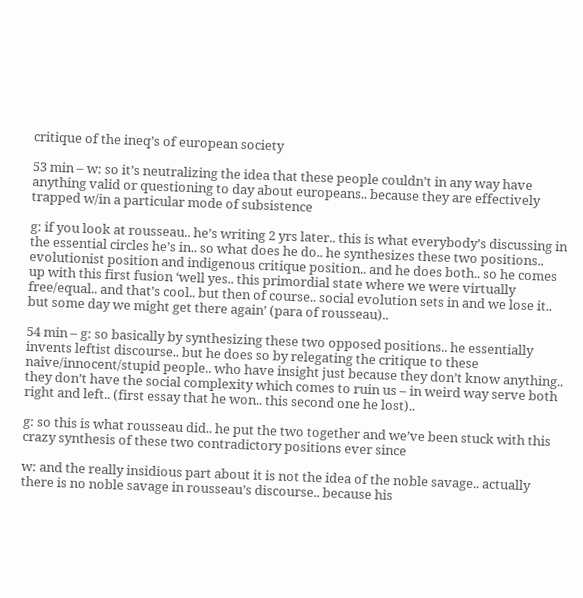critique of the ineq’s of european society

53 min – w: so it’s neutralizing the idea that these people couldn’t in any way have anything valid or questioning to day about europeans.. because they are effectively trapped w/in a particular mode of subsistence

g: if you look at rousseau.. he’s writing 2 yrs later.. this is what everybody’s discussing in the essential circles he’s in.. so what does he do.. he synthesizes these two positions.. evolutionist position and indigenous critique position.. and he does both.. so he comes up with this first fusion ‘well yes.. this primordial state where we were virtually free/equal.. and that’s cool.. but then of course.. social evolution sets in and we lose it.. but some day we might get there again’ (para of rousseau)..

54 min – g: so basically by synthesizing these two opposed positions.. he essentially invents leftist discourse.. but he does so by relegating the critique to these naive/innocent/stupid people.. who have insight just because they don’t know anything.. they don’t have the social complexity which comes to ruin us – in weird way serve both right and left.. (first essay that he won.. this second one he lost)..

g: so this is what rousseau did.. he put the two together and we’ve been stuck with this crazy synthesis of these two contradictory positions ever since

w: and the really insidious part about it is not the idea of the noble savage.. actually there is no noble savage in rousseau’s discourse.. because his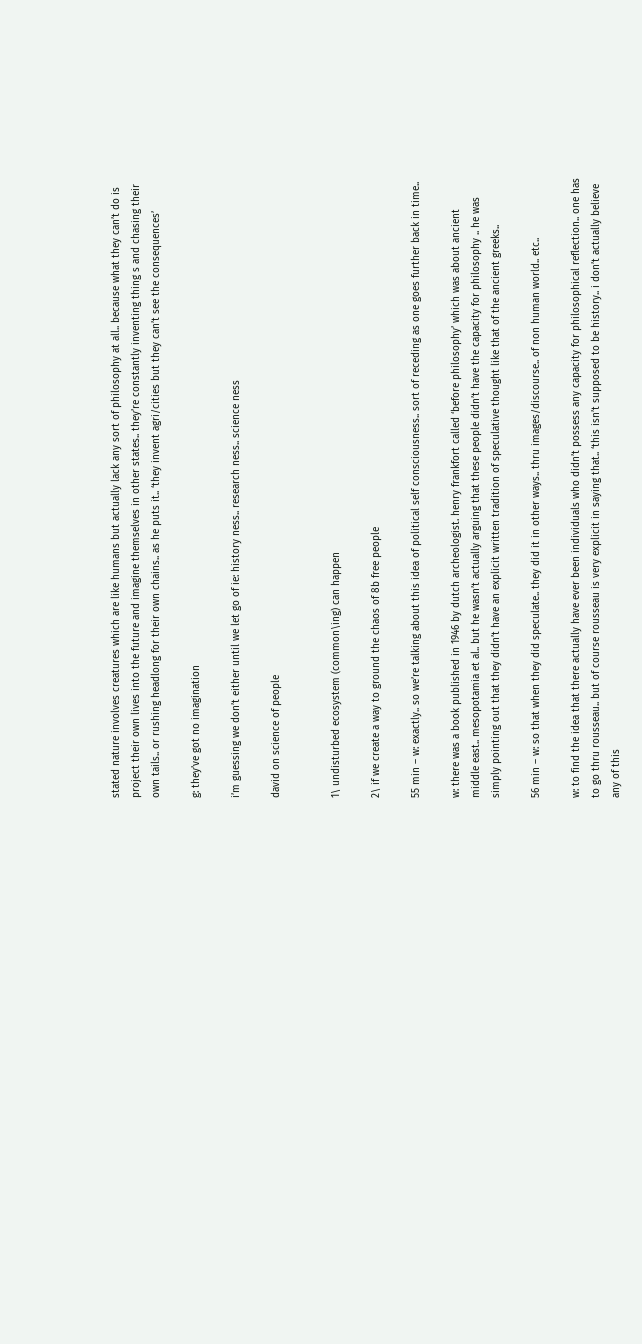stated nature involves creatures which are like humans but actually lack any sort of philosophy at all.. because what they can’t do is project their own lives into the future and imagine themselves in other states.. they’re constantly inventing thing s and chasing their own tails.. or rushing headlong for their own chains.. as he puts it.. ‘they invent agri/cities but they can’t see the consequences’

g: they’ve got no imagination

i’m guessing we don’t either until we let go of ie: history ness.. research ness.. science ness

david on science of people


1\ undisturbed ecosystem (common\ing) can happen

2\ if we create a way to ground the chaos of 8b free people

55 min – w: exactly.. so we’re talking about this idea of political self consciousness.. sort of receding as one goes further back in time..

w: there was a book published in 1946 by dutch archeologist. henry frankfort called ‘before philosophy’ which was about ancient middle east.. mesopotamia et al.. but he wasn’t actually arguing that these people didn’t have the capacity for philosophy .. he was simply pointing out that they didn’t have an explicit written tradition of speculative thought like that of the ancient greeks..

56 min – w: so that when they did speculate.. they did it in other ways.. thru images/discourse.. of non human world.. etc..

w: to find the idea that there actually have ever been individuals who didn’t possess any capacity for philosophical reflection.. one has to go thru rousseau.. but of course rousseau is very explicit in saying that.. ‘this isn’t supposed to be history.. i don’t actually believe any of this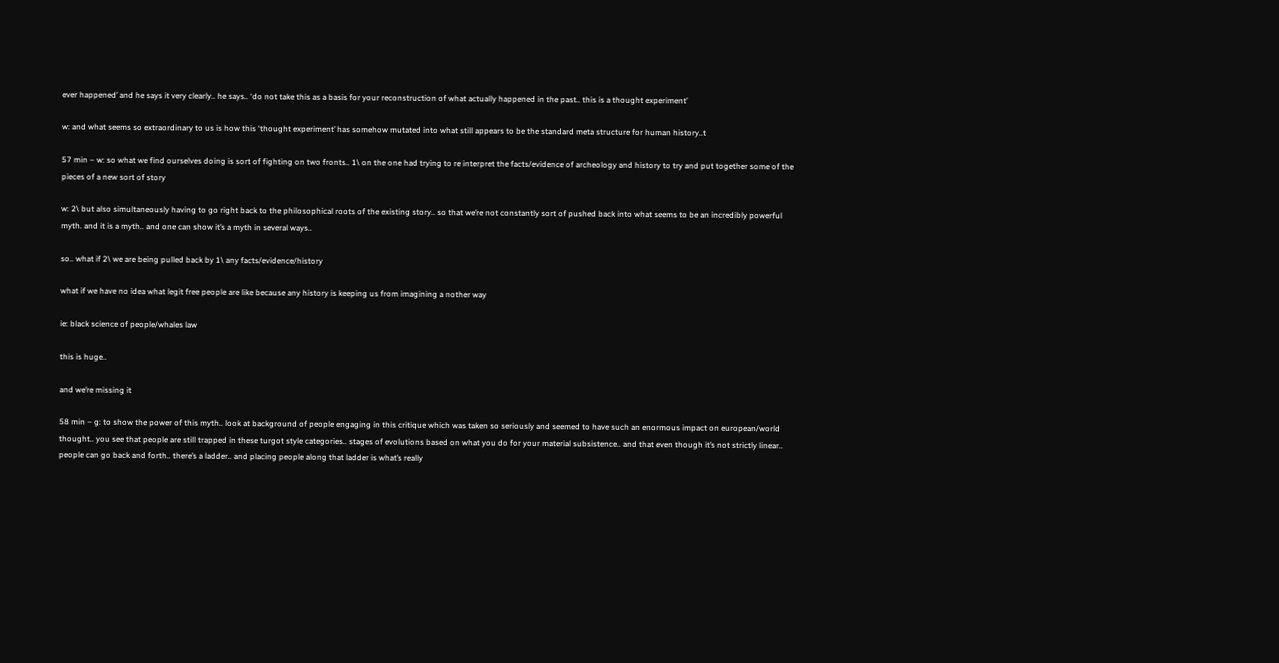ever happened’ and he says it very clearly.. he says.. ‘do not take this as a basis for your reconstruction of what actually happened in the past.. this is a thought experiment’

w: and what seems so extraordinary to us is how this ‘thought experiment’ has somehow mutated into what still appears to be the standard meta structure for human history..t

57 min – w: so what we find ourselves doing is sort of fighting on two fronts.. 1\ on the one had trying to re interpret the facts/evidence of archeology and history to try and put together some of the pieces of a new sort of story

w: 2\ but also simultaneously having to go right back to the philosophical roots of the existing story.. so that we’re not constantly sort of pushed back into what seems to be an incredibly powerful myth. and it is a myth.. and one can show it’s a myth in several ways..

so.. what if 2\ we are being pulled back by 1\ any facts/evidence/history

what if we have no idea what legit free people are like because any history is keeping us from imagining a nother way

ie: black science of people/whales law

this is huge..

and we’re missing it

58 min – g: to show the power of this myth.. look at background of people engaging in this critique which was taken so seriously and seemed to have such an enormous impact on european/world thought.. you see that people are still trapped in these turgot style categories.. stages of evolutions based on what you do for your material subsistence.. and that even though it’s not strictly linear.. people can go back and forth.. there’s a ladder.. and placing people along that ladder is what’s really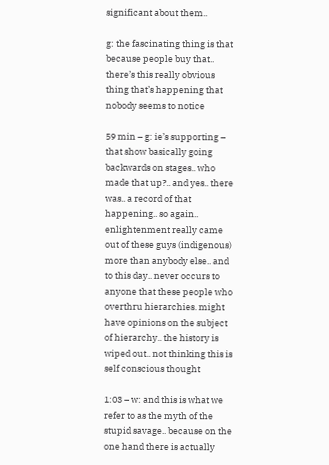significant about them..

g: the fascinating thing is that because people buy that.. there’s this really obvious thing that’s happening that nobody seems to notice

59 min – g: ie’s supporting – that show basically going backwards on stages.. who made that up?.. and yes.. there was.. a record of that happening.. so again.. enlightenment really came out of these guys (indigenous) more than anybody else.. and to this day.. never occurs to anyone that these people who overthru hierarchies. might have opinions on the subject of hierarchy.. the history is wiped out.. not thinking this is self conscious thought

1:03 – w: and this is what we refer to as the myth of the stupid savage.. because on the one hand there is actually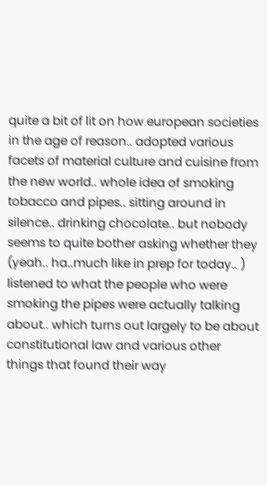quite a bit of lit on how european societies in the age of reason.. adopted various facets of material culture and cuisine from the new world.. whole idea of smoking tobacco and pipes.. sitting around in silence.. drinking chocolate.. but nobody seems to quite bother asking whether they (yeah.. ha..much like in prep for today.. ) listened to what the people who were smoking the pipes were actually talking about.. which turns out largely to be about constitutional law and various other things that found their way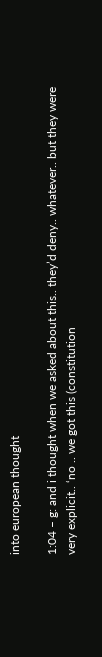into european thought

1:04 – g: and i thought when we asked about this.. they’d deny.. whatever.. but they were very explicit.. ‘no .. we got this (constitution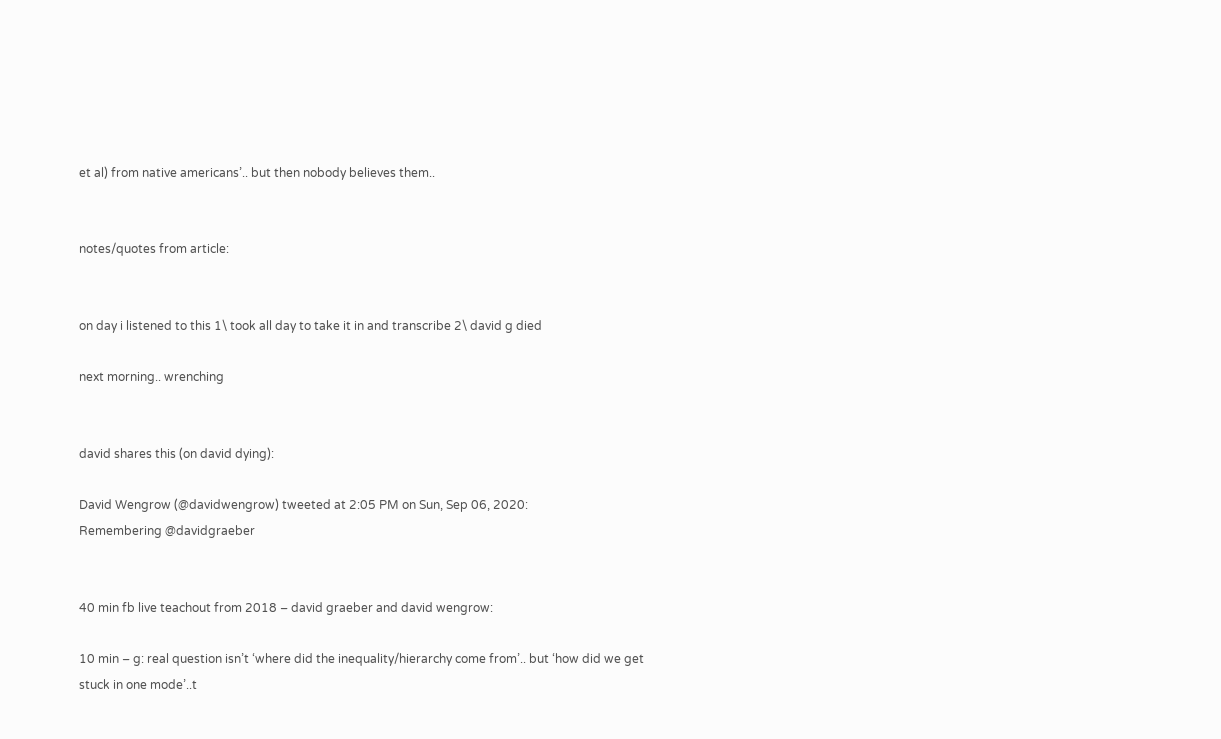et al) from native americans’.. but then nobody believes them..


notes/quotes from article:


on day i listened to this 1\ took all day to take it in and transcribe 2\ david g died

next morning.. wrenching


david shares this (on david dying):

David Wengrow (@davidwengrow) tweeted at 2:05 PM on Sun, Sep 06, 2020:
Remembering @davidgraeber


40 min fb live teachout from 2018 – david graeber and david wengrow:

10 min – g: real question isn’t ‘where did the inequality/hierarchy come from’.. but ‘how did we get stuck in one mode’..t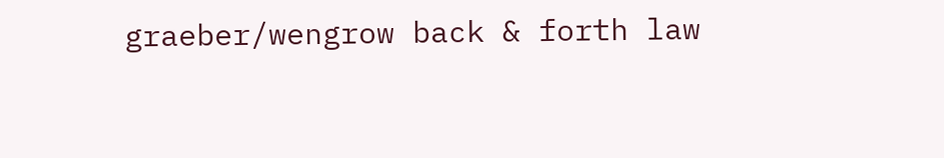graeber/wengrow back & forth law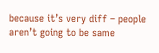because it’s very diff – people aren’t going to be same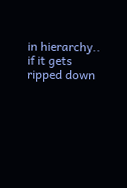in hierarchy.. if it gets ripped down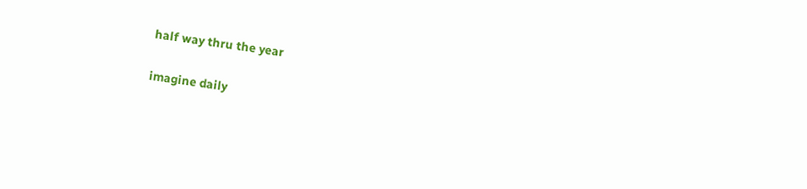half way thru the year

imagine daily